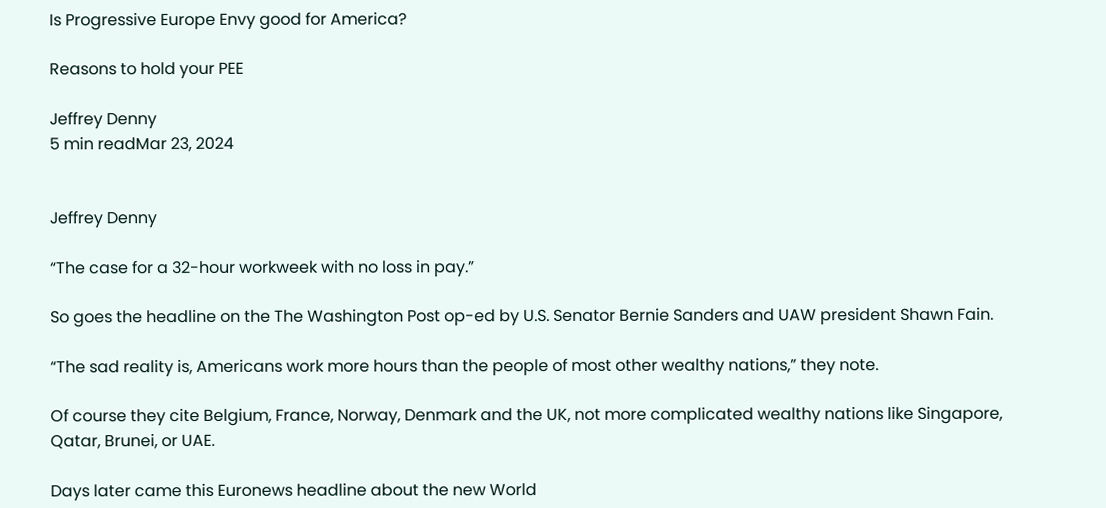Is Progressive Europe Envy good for America?

Reasons to hold your PEE

Jeffrey Denny
5 min readMar 23, 2024


Jeffrey Denny

“The case for a 32-hour workweek with no loss in pay.”

So goes the headline on the The Washington Post op-ed by U.S. Senator Bernie Sanders and UAW president Shawn Fain.

“The sad reality is, Americans work more hours than the people of most other wealthy nations,” they note.

Of course they cite Belgium, France, Norway, Denmark and the UK, not more complicated wealthy nations like Singapore, Qatar, Brunei, or UAE.

Days later came this Euronews headline about the new World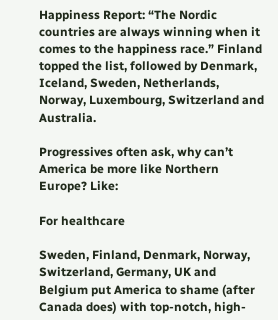Happiness Report: “The Nordic countries are always winning when it comes to the happiness race.” Finland topped the list, followed by Denmark, Iceland, Sweden, Netherlands, Norway, Luxembourg, Switzerland and Australia.

Progressives often ask, why can’t America be more like Northern Europe? Like:

For healthcare

Sweden, Finland, Denmark, Norway, Switzerland, Germany, UK and Belgium put America to shame (after Canada does) with top-notch, high-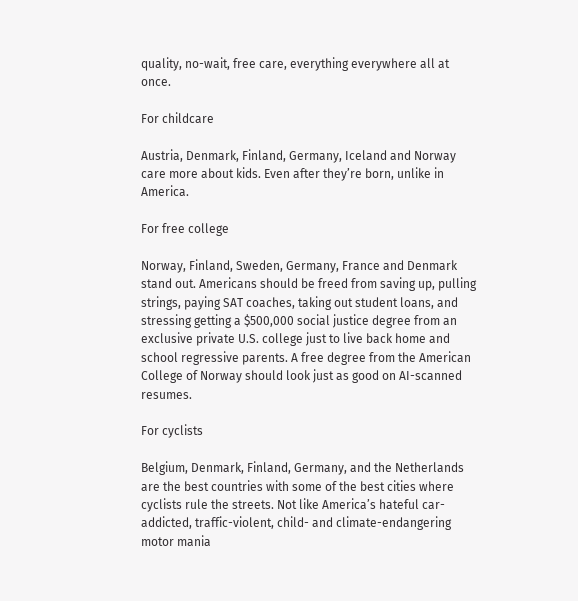quality, no-wait, free care, everything everywhere all at once.

For childcare

Austria, Denmark, Finland, Germany, Iceland and Norway care more about kids. Even after they’re born, unlike in America.

For free college

Norway, Finland, Sweden, Germany, France and Denmark stand out. Americans should be freed from saving up, pulling strings, paying SAT coaches, taking out student loans, and stressing getting a $500,000 social justice degree from an exclusive private U.S. college just to live back home and school regressive parents. A free degree from the American College of Norway should look just as good on AI-scanned resumes.

For cyclists

Belgium, Denmark, Finland, Germany, and the Netherlands are the best countries with some of the best cities where cyclists rule the streets. Not like America’s hateful car-addicted, traffic-violent, child- and climate-endangering motor mania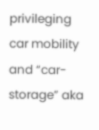privileging car mobility and “car-storage” aka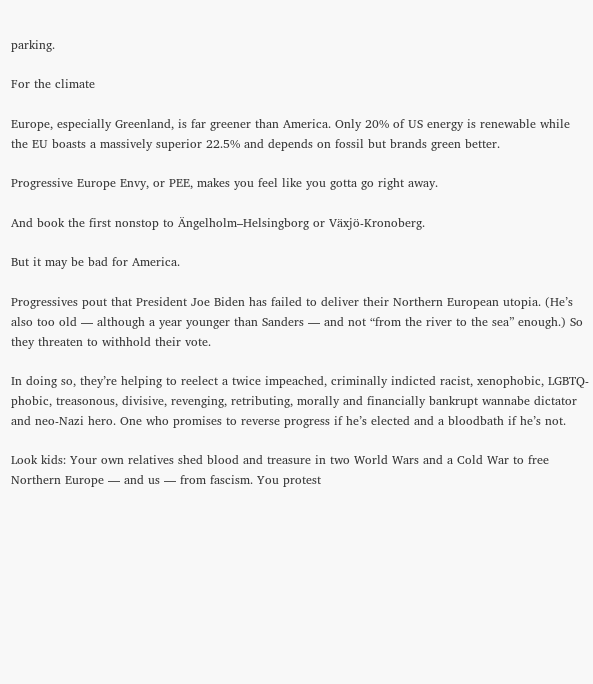parking.

For the climate

Europe, especially Greenland, is far greener than America. Only 20% of US energy is renewable while the EU boasts a massively superior 22.5% and depends on fossil but brands green better.

Progressive Europe Envy, or PEE, makes you feel like you gotta go right away.

And book the first nonstop to Ängelholm–Helsingborg or Växjö-Kronoberg.

But it may be bad for America.

Progressives pout that President Joe Biden has failed to deliver their Northern European utopia. (He’s also too old — although a year younger than Sanders — and not “from the river to the sea” enough.) So they threaten to withhold their vote.

In doing so, they’re helping to reelect a twice impeached, criminally indicted racist, xenophobic, LGBTQ-phobic, treasonous, divisive, revenging, retributing, morally and financially bankrupt wannabe dictator and neo-Nazi hero. One who promises to reverse progress if he’s elected and a bloodbath if he’s not.

Look kids: Your own relatives shed blood and treasure in two World Wars and a Cold War to free Northern Europe — and us — from fascism. You protest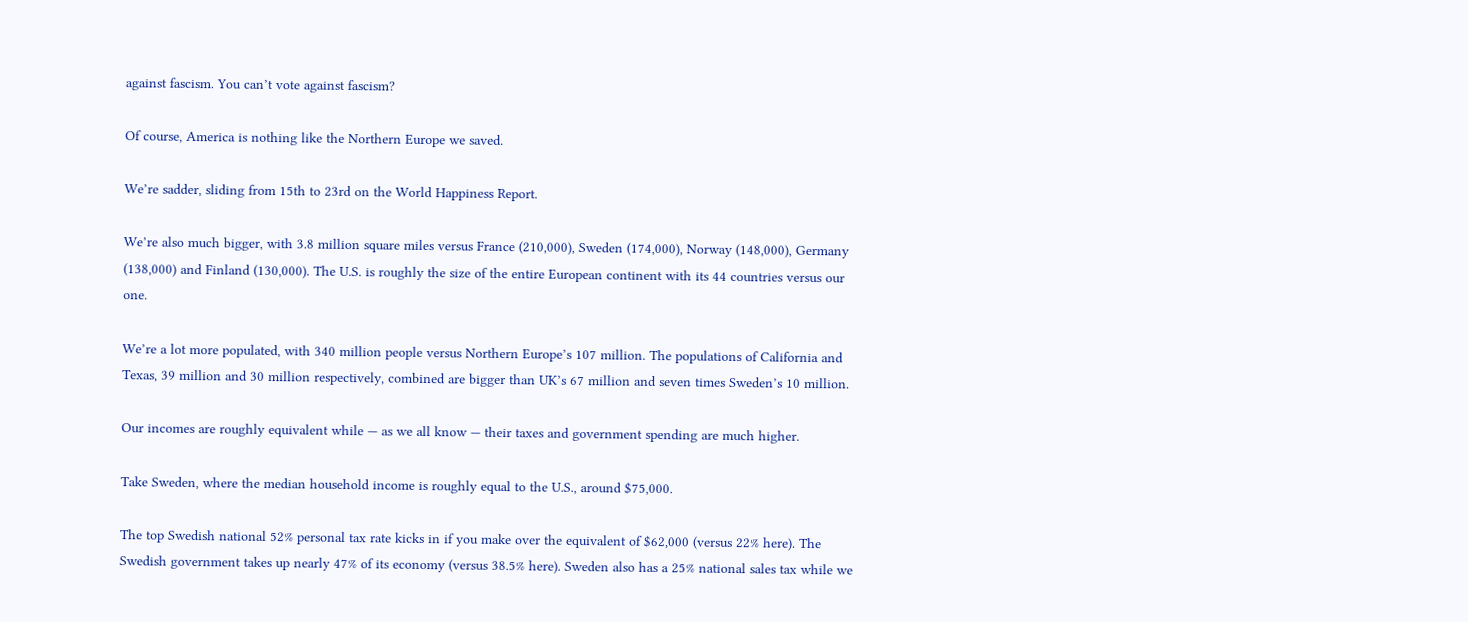against fascism. You can’t vote against fascism?

Of course, America is nothing like the Northern Europe we saved.

We’re sadder, sliding from 15th to 23rd on the World Happiness Report.

We’re also much bigger, with 3.8 million square miles versus France (210,000), Sweden (174,000), Norway (148,000), Germany (138,000) and Finland (130,000). The U.S. is roughly the size of the entire European continent with its 44 countries versus our one.

We’re a lot more populated, with 340 million people versus Northern Europe’s 107 million. The populations of California and Texas, 39 million and 30 million respectively, combined are bigger than UK’s 67 million and seven times Sweden’s 10 million.

Our incomes are roughly equivalent while — as we all know — their taxes and government spending are much higher.

Take Sweden, where the median household income is roughly equal to the U.S., around $75,000.

The top Swedish national 52% personal tax rate kicks in if you make over the equivalent of $62,000 (versus 22% here). The Swedish government takes up nearly 47% of its economy (versus 38.5% here). Sweden also has a 25% national sales tax while we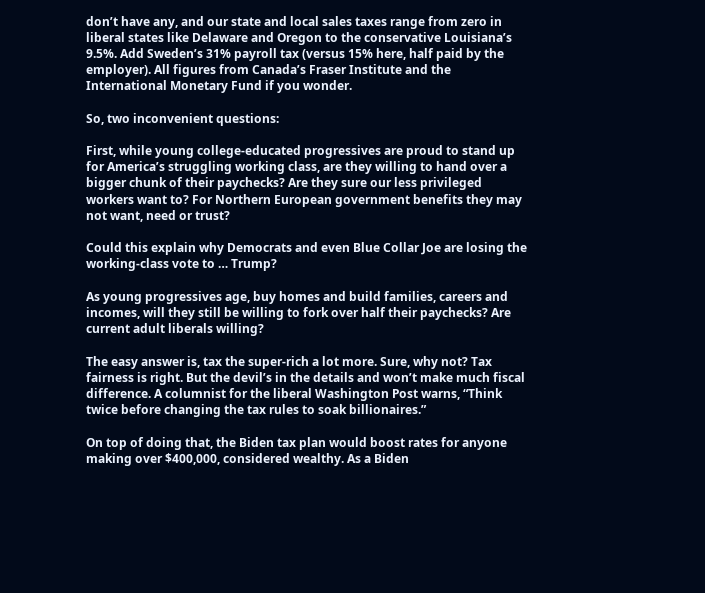don’t have any, and our state and local sales taxes range from zero in liberal states like Delaware and Oregon to the conservative Louisiana’s 9.5%. Add Sweden’s 31% payroll tax (versus 15% here, half paid by the employer). All figures from Canada’s Fraser Institute and the International Monetary Fund if you wonder.

So, two inconvenient questions:

First, while young college-educated progressives are proud to stand up for America’s struggling working class, are they willing to hand over a bigger chunk of their paychecks? Are they sure our less privileged workers want to? For Northern European government benefits they may not want, need or trust?

Could this explain why Democrats and even Blue Collar Joe are losing the working-class vote to … Trump?

As young progressives age, buy homes and build families, careers and incomes, will they still be willing to fork over half their paychecks? Are current adult liberals willing?

The easy answer is, tax the super-rich a lot more. Sure, why not? Tax fairness is right. But the devil’s in the details and won’t make much fiscal difference. A columnist for the liberal Washington Post warns, “Think twice before changing the tax rules to soak billionaires.”

On top of doing that, the Biden tax plan would boost rates for anyone making over $400,000, considered wealthy. As a Biden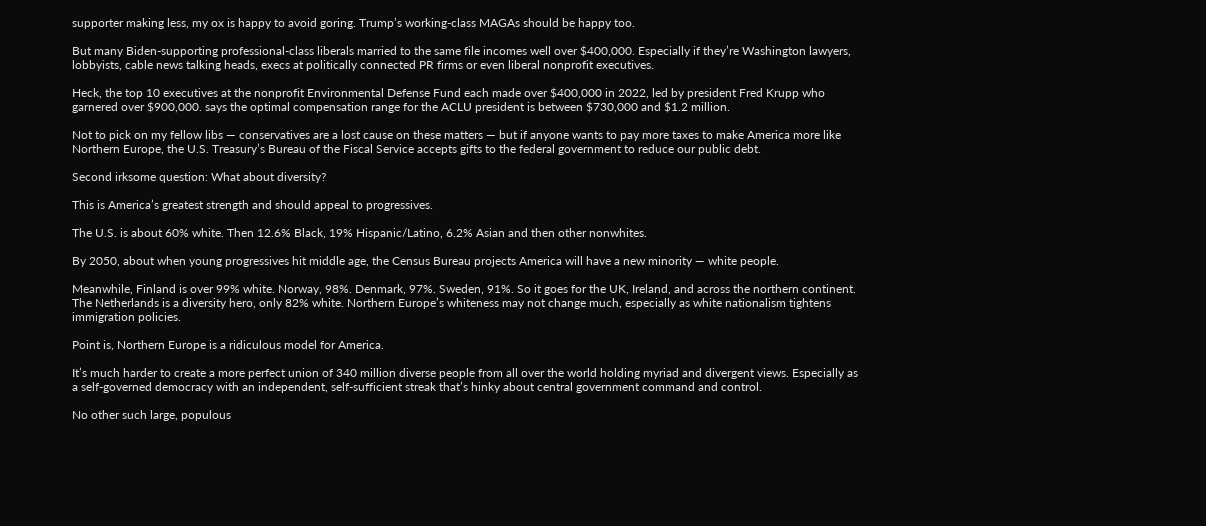supporter making less, my ox is happy to avoid goring. Trump’s working-class MAGAs should be happy too.

But many Biden-supporting professional-class liberals married to the same file incomes well over $400,000. Especially if they’re Washington lawyers, lobbyists, cable news talking heads, execs at politically connected PR firms or even liberal nonprofit executives.

Heck, the top 10 executives at the nonprofit Environmental Defense Fund each made over $400,000 in 2022, led by president Fred Krupp who garnered over $900,000. says the optimal compensation range for the ACLU president is between $730,000 and $1.2 million.

Not to pick on my fellow libs — conservatives are a lost cause on these matters — but if anyone wants to pay more taxes to make America more like Northern Europe, the U.S. Treasury’s Bureau of the Fiscal Service accepts gifts to the federal government to reduce our public debt.

Second irksome question: What about diversity?

This is America’s greatest strength and should appeal to progressives.

The U.S. is about 60% white. Then 12.6% Black, 19% Hispanic/Latino, 6.2% Asian and then other nonwhites.

By 2050, about when young progressives hit middle age, the Census Bureau projects America will have a new minority — white people.

Meanwhile, Finland is over 99% white. Norway, 98%. Denmark, 97%. Sweden, 91%. So it goes for the UK, Ireland, and across the northern continent. The Netherlands is a diversity hero, only 82% white. Northern Europe’s whiteness may not change much, especially as white nationalism tightens immigration policies.

Point is, Northern Europe is a ridiculous model for America.

It’s much harder to create a more perfect union of 340 million diverse people from all over the world holding myriad and divergent views. Especially as a self-governed democracy with an independent, self-sufficient streak that’s hinky about central government command and control.

No other such large, populous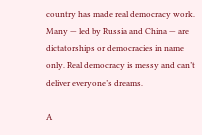country has made real democracy work. Many — led by Russia and China — are dictatorships or democracies in name only. Real democracy is messy and can’t deliver everyone’s dreams.

A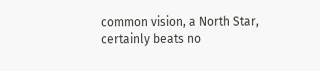common vision, a North Star, certainly beats no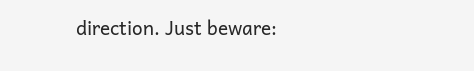direction. Just beware: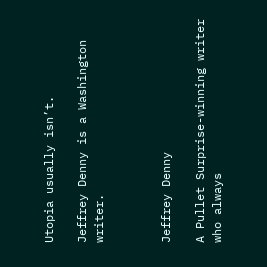Utopia usually isn’t.

Jeffrey Denny is a Washington writer.



Jeffrey Denny

A Pullet Surprise-winning writer who always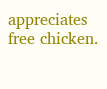appreciates free chicken.